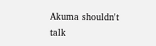Akuma shouldn't talk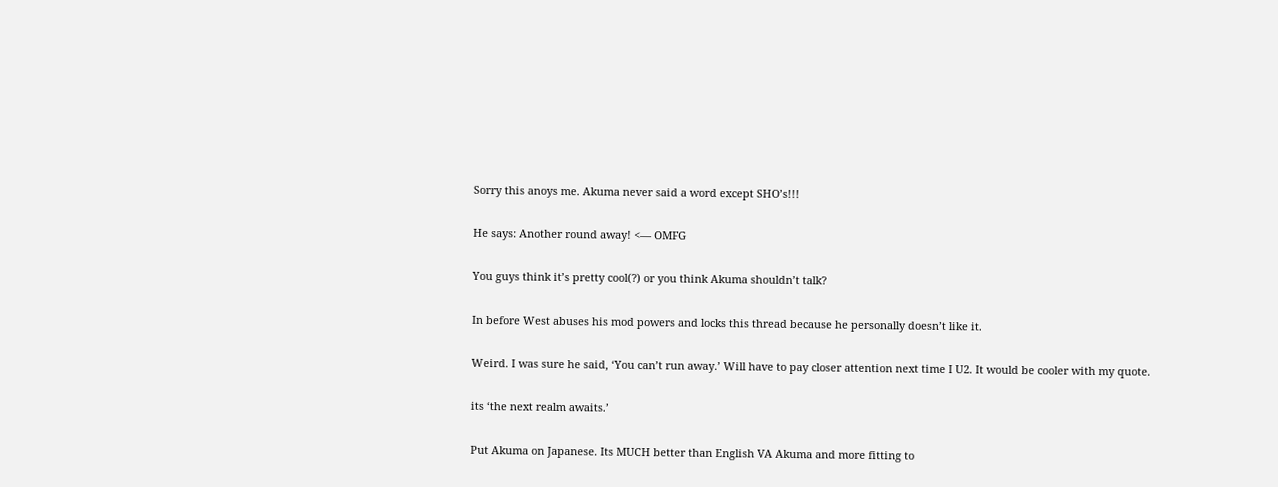Sorry this anoys me. Akuma never said a word except SHO’s!!!

He says: Another round away! <— OMFG

You guys think it’s pretty cool(?) or you think Akuma shouldn’t talk?

In before West abuses his mod powers and locks this thread because he personally doesn’t like it.

Weird. I was sure he said, ‘You can’t run away.’ Will have to pay closer attention next time I U2. It would be cooler with my quote.

its ‘the next realm awaits.’

Put Akuma on Japanese. Its MUCH better than English VA Akuma and more fitting to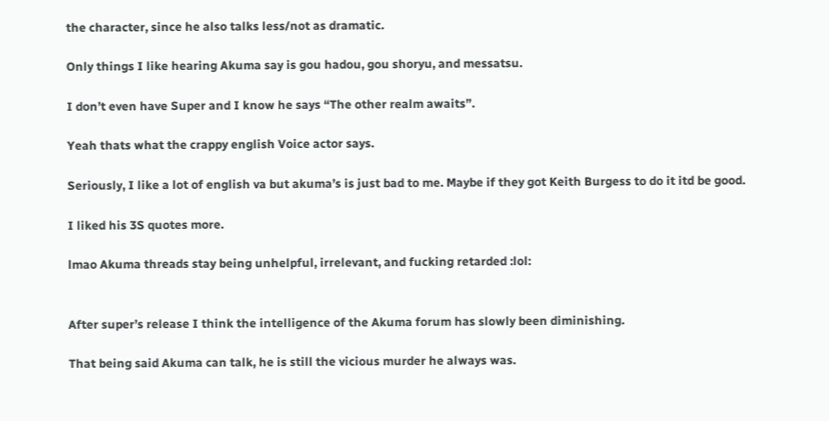the character, since he also talks less/not as dramatic.

Only things I like hearing Akuma say is gou hadou, gou shoryu, and messatsu.

I don’t even have Super and I know he says “The other realm awaits”.

Yeah thats what the crappy english Voice actor says.

Seriously, I like a lot of english va but akuma’s is just bad to me. Maybe if they got Keith Burgess to do it itd be good.

I liked his 3S quotes more.

lmao Akuma threads stay being unhelpful, irrelevant, and fucking retarded :lol:


After super’s release I think the intelligence of the Akuma forum has slowly been diminishing.

That being said Akuma can talk, he is still the vicious murder he always was.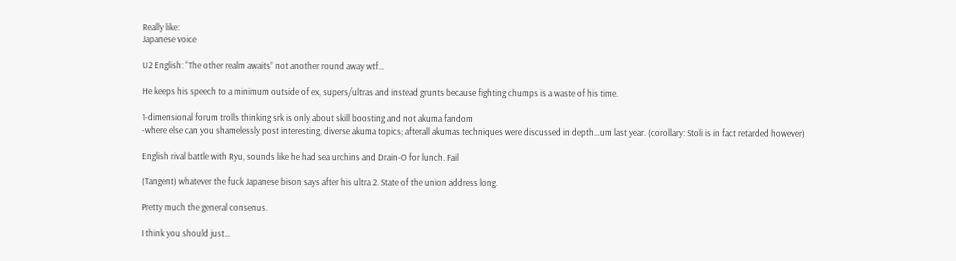Really like:
Japanese voice

U2 English: “The other realm awaits” not another round away wtf…

He keeps his speech to a minimum outside of ex, supers/ultras and instead grunts because fighting chumps is a waste of his time.

1-dimensional forum trolls thinking srk is only about skill boosting and not akuma fandom
-where else can you shamelessly post interesting, diverse akuma topics; afterall akumas techniques were discussed in depth…um last year. (corollary: Stoli is in fact retarded however)

English rival battle with Ryu, sounds like he had sea urchins and Drain-O for lunch. Fail

(Tangent) whatever the fuck Japanese bison says after his ultra 2. State of the union address long.

Pretty much the general consenus.

I think you should just…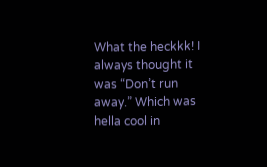What the heckkk! I always thought it was “Don’t run away.” Which was hella cool in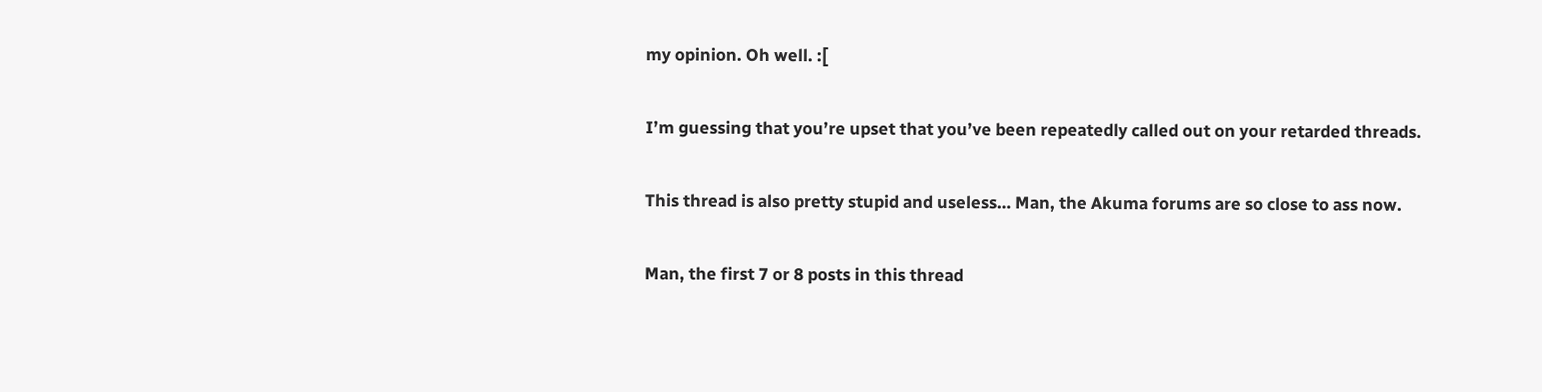my opinion. Oh well. :[

I’m guessing that you’re upset that you’ve been repeatedly called out on your retarded threads.

This thread is also pretty stupid and useless… Man, the Akuma forums are so close to ass now.

Man, the first 7 or 8 posts in this thread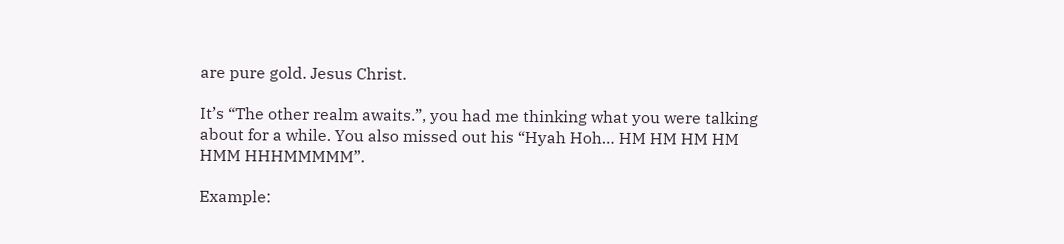are pure gold. Jesus Christ.

It’s “The other realm awaits.”, you had me thinking what you were talking about for a while. You also missed out his “Hyah Hoh… HM HM HM HM HMM HHHMMMMM”.

Example: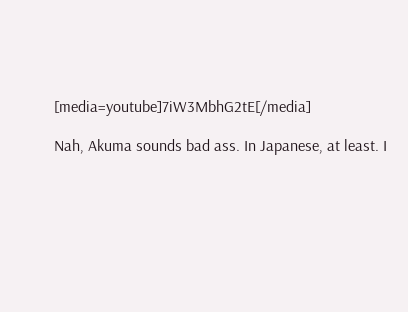[media=youtube]7iW3MbhG2tE[/media]

Nah, Akuma sounds bad ass. In Japanese, at least. I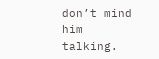don’t mind him talking.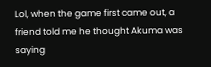Lol, when the game first came out, a friend told me he thought Akuma was saying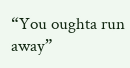“You oughta run away”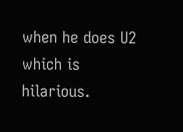when he does U2 which is hilarious.